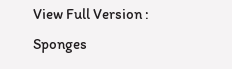View Full Version : Sponges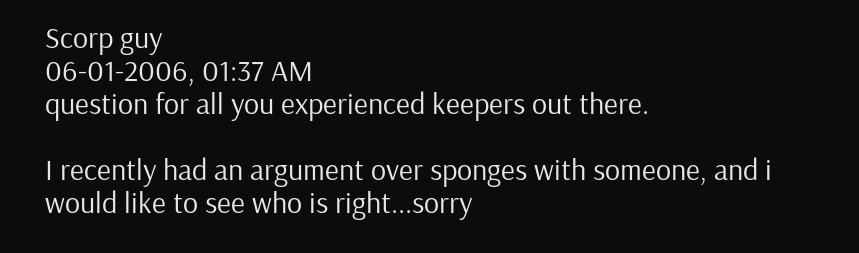Scorp guy
06-01-2006, 01:37 AM
question for all you experienced keepers out there.

I recently had an argument over sponges with someone, and i would like to see who is right...sorry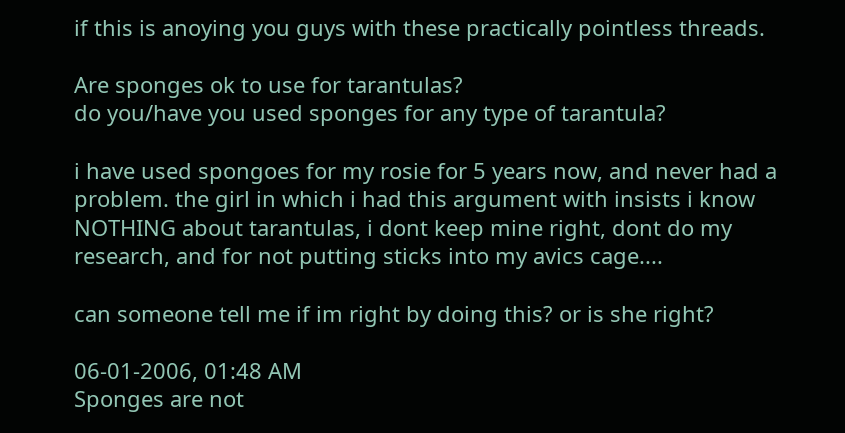if this is anoying you guys with these practically pointless threads.

Are sponges ok to use for tarantulas?
do you/have you used sponges for any type of tarantula?

i have used spongoes for my rosie for 5 years now, and never had a problem. the girl in which i had this argument with insists i know NOTHING about tarantulas, i dont keep mine right, dont do my research, and for not putting sticks into my avics cage....

can someone tell me if im right by doing this? or is she right?

06-01-2006, 01:48 AM
Sponges are not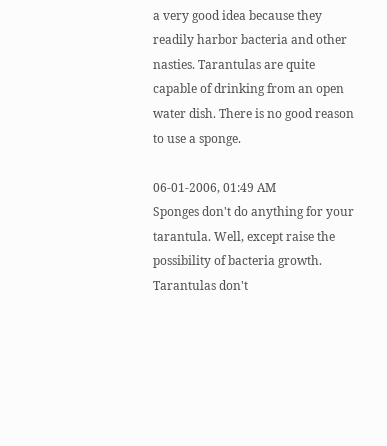a very good idea because they readily harbor bacteria and other nasties. Tarantulas are quite capable of drinking from an open water dish. There is no good reason to use a sponge.

06-01-2006, 01:49 AM
Sponges don't do anything for your tarantula. Well, except raise the possibility of bacteria growth. Tarantulas don't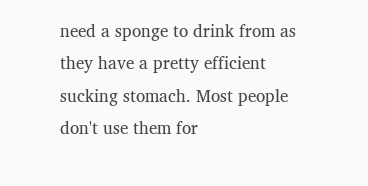need a sponge to drink from as they have a pretty efficient sucking stomach. Most people don't use them for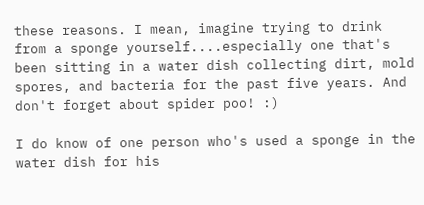these reasons. I mean, imagine trying to drink from a sponge yourself....especially one that's been sitting in a water dish collecting dirt, mold spores, and bacteria for the past five years. And don't forget about spider poo! :)

I do know of one person who's used a sponge in the water dish for his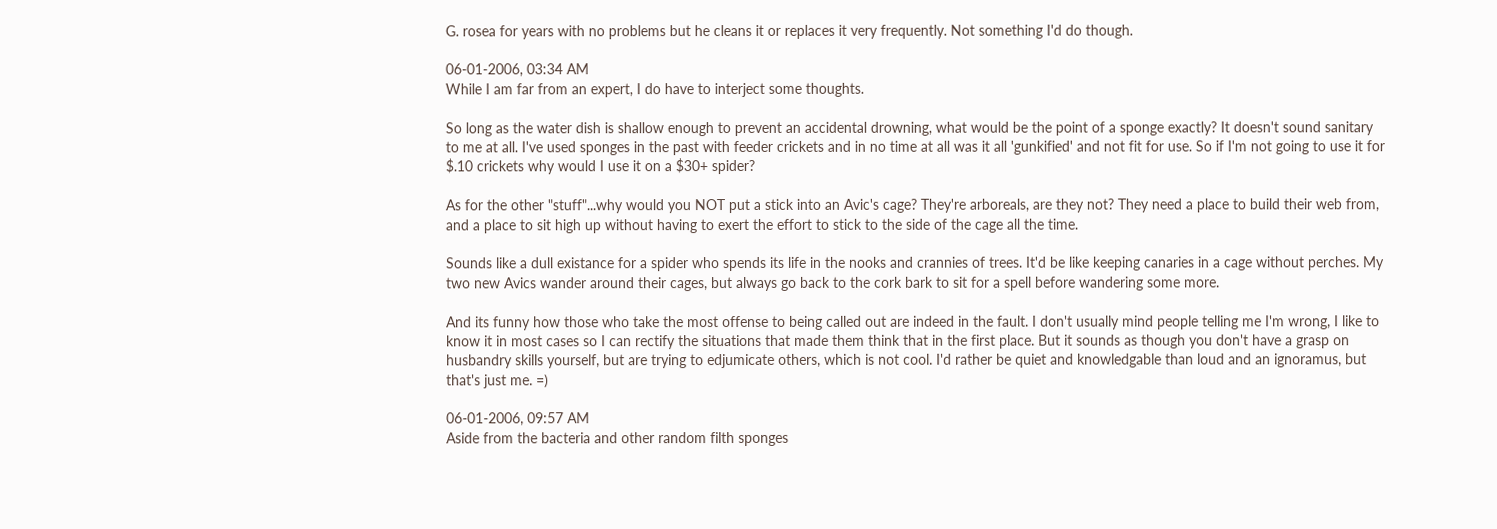G. rosea for years with no problems but he cleans it or replaces it very frequently. Not something I'd do though.

06-01-2006, 03:34 AM
While I am far from an expert, I do have to interject some thoughts.

So long as the water dish is shallow enough to prevent an accidental drowning, what would be the point of a sponge exactly? It doesn't sound sanitary to me at all. I've used sponges in the past with feeder crickets and in no time at all was it all 'gunkified' and not fit for use. So if I'm not going to use it for $.10 crickets why would I use it on a $30+ spider?

As for the other "stuff"...why would you NOT put a stick into an Avic's cage? They're arboreals, are they not? They need a place to build their web from, and a place to sit high up without having to exert the effort to stick to the side of the cage all the time.

Sounds like a dull existance for a spider who spends its life in the nooks and crannies of trees. It'd be like keeping canaries in a cage without perches. My two new Avics wander around their cages, but always go back to the cork bark to sit for a spell before wandering some more.

And its funny how those who take the most offense to being called out are indeed in the fault. I don't usually mind people telling me I'm wrong, I like to know it in most cases so I can rectify the situations that made them think that in the first place. But it sounds as though you don't have a grasp on husbandry skills yourself, but are trying to edjumicate others, which is not cool. I'd rather be quiet and knowledgable than loud and an ignoramus, but that's just me. =)

06-01-2006, 09:57 AM
Aside from the bacteria and other random filth sponges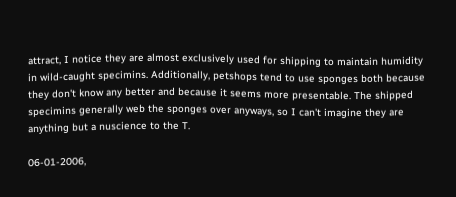attract, I notice they are almost exclusively used for shipping to maintain humidity in wild-caught specimins. Additionally, petshops tend to use sponges both because they don't know any better and because it seems more presentable. The shipped specimins generally web the sponges over anyways, so I can't imagine they are anything but a nuscience to the T.

06-01-2006,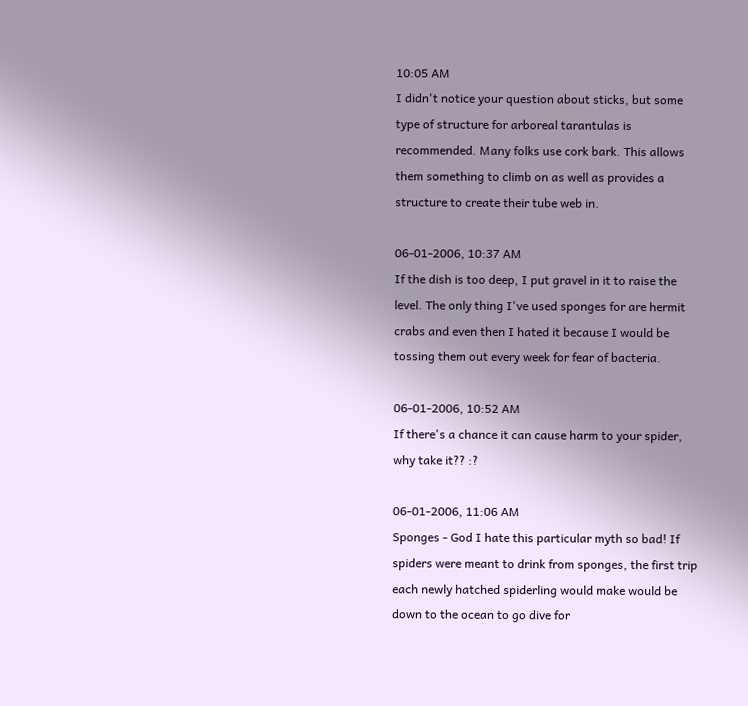10:05 AM
I didn't notice your question about sticks, but some type of structure for arboreal tarantulas is recommended. Many folks use cork bark. This allows them something to climb on as well as provides a structure to create their tube web in.

06-01-2006, 10:37 AM
If the dish is too deep, I put gravel in it to raise the level. The only thing I've used sponges for are hermit crabs and even then I hated it because I would be tossing them out every week for fear of bacteria.

06-01-2006, 10:52 AM
If there's a chance it can cause harm to your spider, why take it?? :?

06-01-2006, 11:06 AM
Sponges - God I hate this particular myth so bad! If spiders were meant to drink from sponges, the first trip each newly hatched spiderling would make would be down to the ocean to go dive for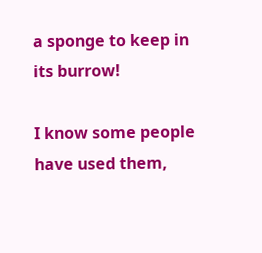a sponge to keep in its burrow!

I know some people have used them,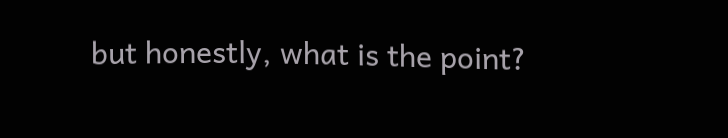but honestly, what is the point?